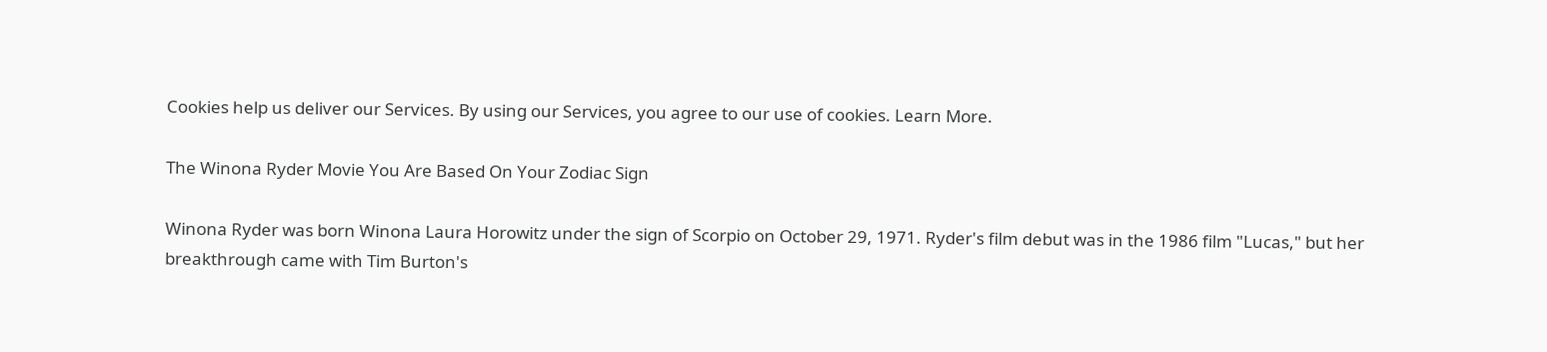Cookies help us deliver our Services. By using our Services, you agree to our use of cookies. Learn More.

The Winona Ryder Movie You Are Based On Your Zodiac Sign

Winona Ryder was born Winona Laura Horowitz under the sign of Scorpio on October 29, 1971. Ryder's film debut was in the 1986 film "Lucas," but her breakthrough came with Tim Burton's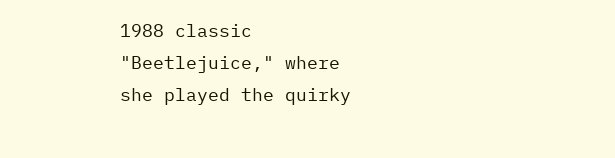1988 classic "Beetlejuice," where she played the quirky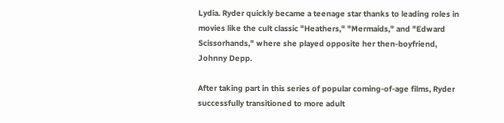Lydia. Ryder quickly became a teenage star thanks to leading roles in movies like the cult classic "Heathers," "Mermaids," and "Edward Scissorhands," where she played opposite her then-boyfriend, Johnny Depp.

After taking part in this series of popular coming-of-age films, Ryder successfully transitioned to more adult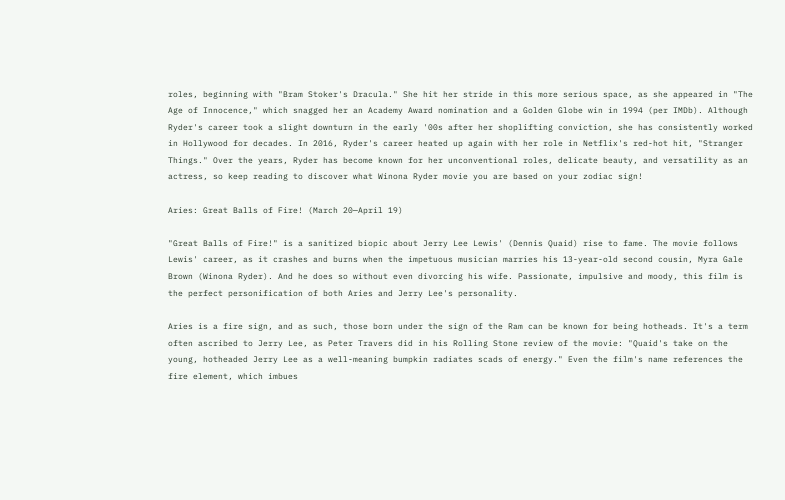roles, beginning with "Bram Stoker's Dracula." She hit her stride in this more serious space, as she appeared in "The Age of Innocence," which snagged her an Academy Award nomination and a Golden Globe win in 1994 (per IMDb). Although Ryder's career took a slight downturn in the early '00s after her shoplifting conviction, she has consistently worked in Hollywood for decades. In 2016, Ryder's career heated up again with her role in Netflix's red-hot hit, "Stranger Things." Over the years, Ryder has become known for her unconventional roles, delicate beauty, and versatility as an actress, so keep reading to discover what Winona Ryder movie you are based on your zodiac sign!

Aries: Great Balls of Fire! (March 20—April 19)

"Great Balls of Fire!" is a sanitized biopic about Jerry Lee Lewis' (Dennis Quaid) rise to fame. The movie follows Lewis' career, as it crashes and burns when the impetuous musician marries his 13-year-old second cousin, Myra Gale Brown (Winona Ryder). And he does so without even divorcing his wife. Passionate, impulsive and moody, this film is the perfect personification of both Aries and Jerry Lee's personality.

Aries is a fire sign, and as such, those born under the sign of the Ram can be known for being hotheads. It's a term often ascribed to Jerry Lee, as Peter Travers did in his Rolling Stone review of the movie: "Quaid's take on the young, hotheaded Jerry Lee as a well-meaning bumpkin radiates scads of energy." Even the film's name references the fire element, which imbues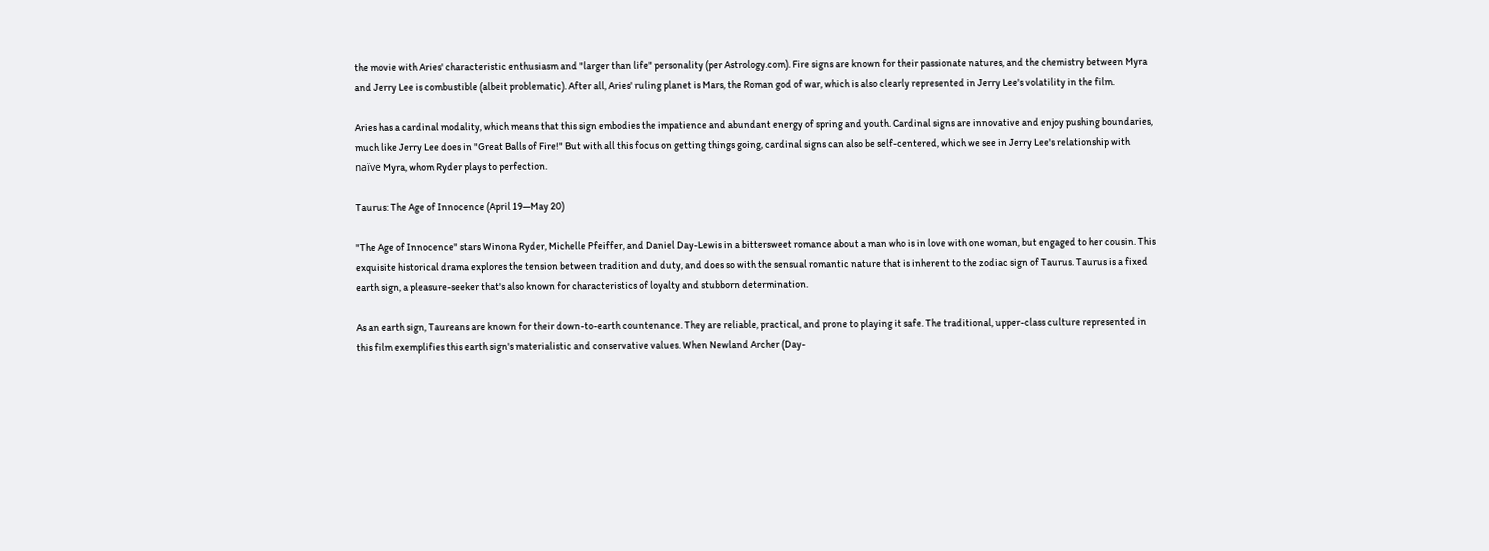the movie with Aries' characteristic enthusiasm and "larger than life" personality (per Astrology.com). Fire signs are known for their passionate natures, and the chemistry between Myra and Jerry Lee is combustible (albeit problematic). After all, Aries' ruling planet is Mars, the Roman god of war, which is also clearly represented in Jerry Lee's volatility in the film.

Aries has a cardinal modality, which means that this sign embodies the impatience and abundant energy of spring and youth. Cardinal signs are innovative and enjoy pushing boundaries, much like Jerry Lee does in "Great Balls of Fire!" But with all this focus on getting things going, cardinal signs can also be self-centered, which we see in Jerry Lee's relationship with naïve Myra, whom Ryder plays to perfection.

Taurus: The Age of Innocence (April 19—May 20)

"The Age of Innocence" stars Winona Ryder, Michelle Pfeiffer, and Daniel Day-Lewis in a bittersweet romance about a man who is in love with one woman, but engaged to her cousin. This exquisite historical drama explores the tension between tradition and duty, and does so with the sensual romantic nature that is inherent to the zodiac sign of Taurus. Taurus is a fixed earth sign, a pleasure-seeker that's also known for characteristics of loyalty and stubborn determination.

As an earth sign, Taureans are known for their down-to-earth countenance. They are reliable, practical, and prone to playing it safe. The traditional, upper-class culture represented in this film exemplifies this earth sign's materialistic and conservative values. When Newland Archer (Day-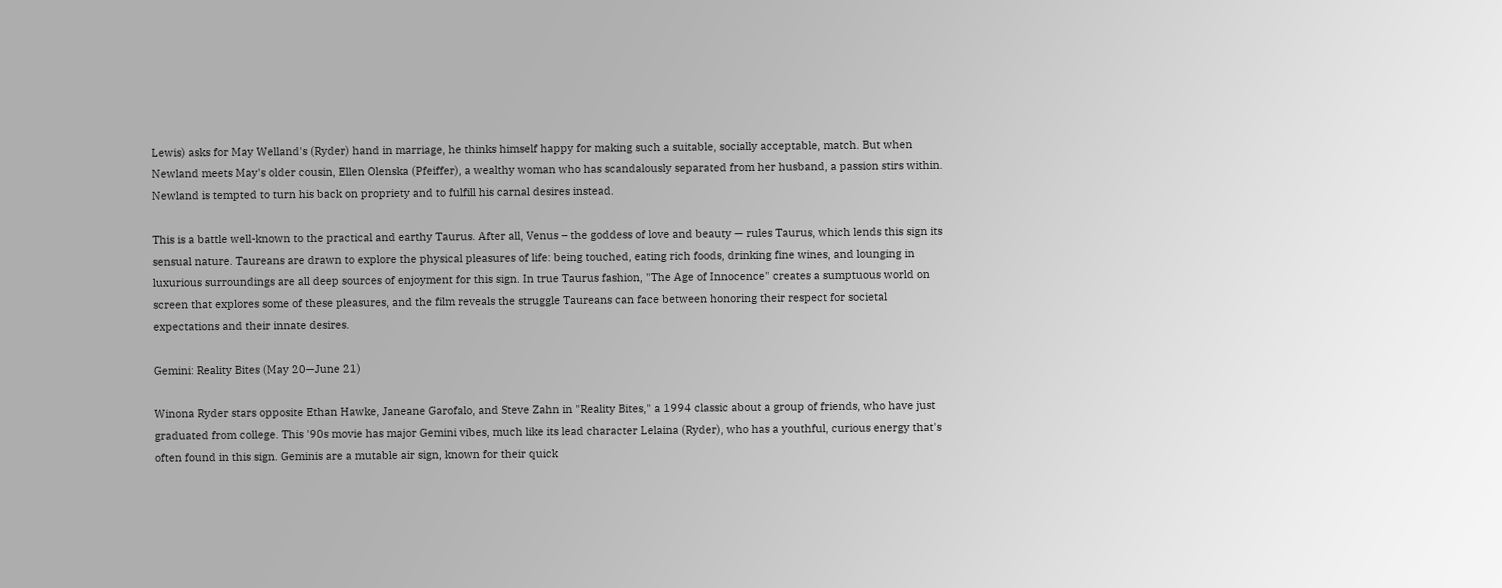Lewis) asks for May Welland's (Ryder) hand in marriage, he thinks himself happy for making such a suitable, socially acceptable, match. But when Newland meets May's older cousin, Ellen Olenska (Pfeiffer), a wealthy woman who has scandalously separated from her husband, a passion stirs within. Newland is tempted to turn his back on propriety and to fulfill his carnal desires instead.

This is a battle well-known to the practical and earthy Taurus. After all, Venus – the goddess of love and beauty — rules Taurus, which lends this sign its sensual nature. Taureans are drawn to explore the physical pleasures of life: being touched, eating rich foods, drinking fine wines, and lounging in luxurious surroundings are all deep sources of enjoyment for this sign. In true Taurus fashion, "The Age of Innocence" creates a sumptuous world on screen that explores some of these pleasures, and the film reveals the struggle Taureans can face between honoring their respect for societal expectations and their innate desires.

Gemini: Reality Bites (May 20—June 21)

Winona Ryder stars opposite Ethan Hawke, Janeane Garofalo, and Steve Zahn in "Reality Bites," a 1994 classic about a group of friends, who have just graduated from college. This '90s movie has major Gemini vibes, much like its lead character Lelaina (Ryder), who has a youthful, curious energy that's often found in this sign. Geminis are a mutable air sign, known for their quick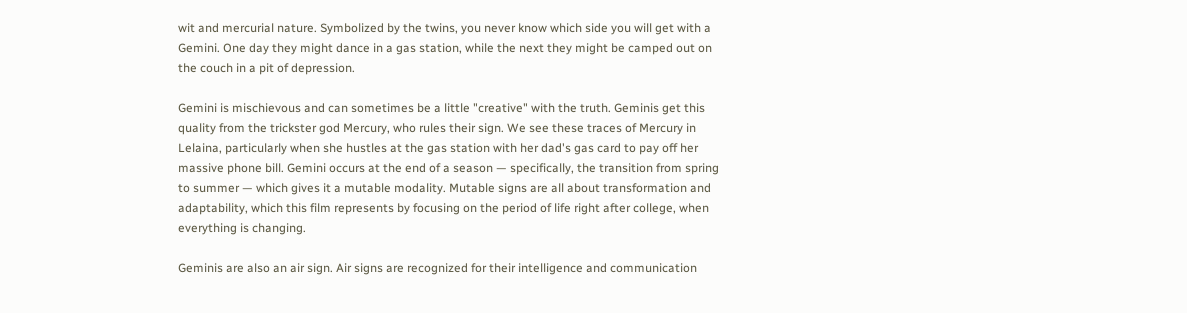wit and mercurial nature. Symbolized by the twins, you never know which side you will get with a Gemini. One day they might dance in a gas station, while the next they might be camped out on the couch in a pit of depression.

Gemini is mischievous and can sometimes be a little "creative" with the truth. Geminis get this quality from the trickster god Mercury, who rules their sign. We see these traces of Mercury in Lelaina, particularly when she hustles at the gas station with her dad's gas card to pay off her massive phone bill. Gemini occurs at the end of a season — specifically, the transition from spring to summer — which gives it a mutable modality. Mutable signs are all about transformation and adaptability, which this film represents by focusing on the period of life right after college, when everything is changing.

Geminis are also an air sign. Air signs are recognized for their intelligence and communication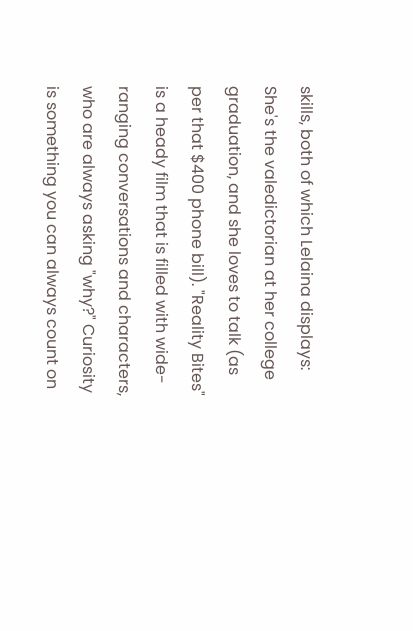skills, both of which Lelaina displays: She's the valedictorian at her college graduation, and she loves to talk (as per that $400 phone bill). "Reality Bites" is a heady film that is filled with wide-ranging conversations and characters, who are always asking "why?" Curiosity is something you can always count on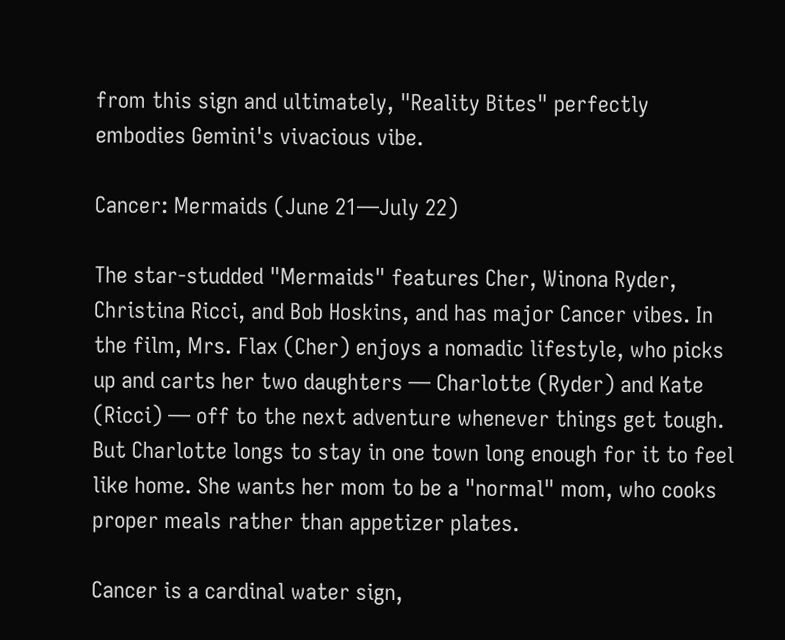from this sign and ultimately, "Reality Bites" perfectly embodies Gemini's vivacious vibe.

Cancer: Mermaids (June 21—July 22)

The star-studded "Mermaids" features Cher, Winona Ryder, Christina Ricci, and Bob Hoskins, and has major Cancer vibes. In the film, Mrs. Flax (Cher) enjoys a nomadic lifestyle, who picks up and carts her two daughters — Charlotte (Ryder) and Kate (Ricci) — off to the next adventure whenever things get tough. But Charlotte longs to stay in one town long enough for it to feel like home. She wants her mom to be a "normal" mom, who cooks proper meals rather than appetizer plates.

Cancer is a cardinal water sign,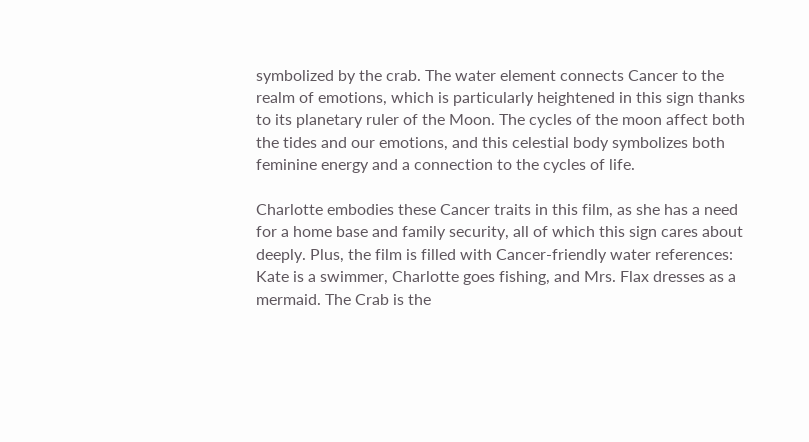symbolized by the crab. The water element connects Cancer to the realm of emotions, which is particularly heightened in this sign thanks to its planetary ruler of the Moon. The cycles of the moon affect both the tides and our emotions, and this celestial body symbolizes both feminine energy and a connection to the cycles of life.

Charlotte embodies these Cancer traits in this film, as she has a need for a home base and family security, all of which this sign cares about deeply. Plus, the film is filled with Cancer-friendly water references: Kate is a swimmer, Charlotte goes fishing, and Mrs. Flax dresses as a mermaid. The Crab is the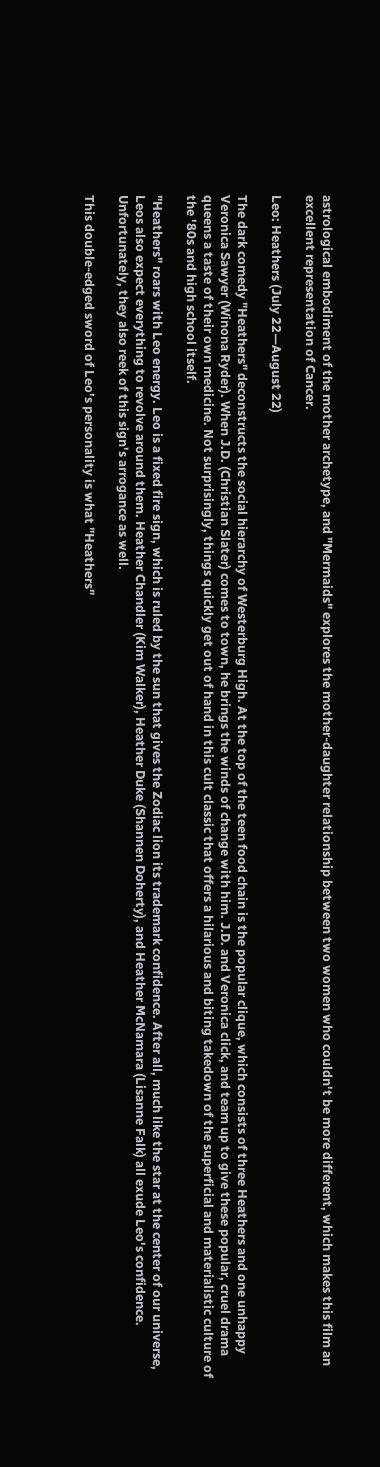astrological embodiment of the mother archetype, and "Mermaids" explores the mother-daughter relationship between two women who couldn't be more different, which makes this film an excellent representation of Cancer.

Leo: Heathers (July 22—August 22)

The dark comedy "Heathers" deconstructs the social hierarchy of Westerburg High. At the top of the teen food chain is the popular clique, which consists of three Heathers and one unhappy Veronica Sawyer (Winona Ryder). When J.D. (Christian Slater) comes to town, he brings the winds of change with him. J.D. and Veronica click, and team up to give these popular, cruel drama queens a taste of their own medicine. Not surprisingly, things quickly get out of hand in this cult classic that offers a hilarious and biting takedown of the superficial and materialistic culture of the '80s and high school itself.

"Heathers" roars with Leo energy. Leo is a fixed fire sign, which is ruled by the sun that gives the Zodiac lion its trademark confidence. After all, much like the star at the center of our universe, Leos also expect everything to revolve around them. Heather Chandler (Kim Walker), Heather Duke (Shannen Doherty), and Heather McNamara (Lisanne Falk) all exude Leo's confidence. Unfortunately, they also reek of this sign's arrogance as well.

This double-edged sword of Leo's personality is what "Heathers"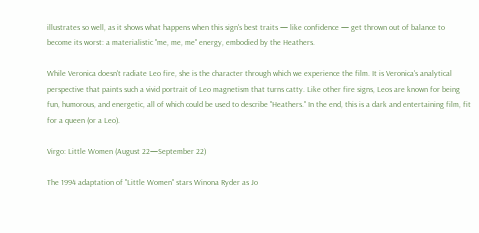illustrates so well, as it shows what happens when this sign's best traits — like confidence — get thrown out of balance to become its worst: a materialistic "me, me, me" energy, embodied by the Heathers.

While Veronica doesn't radiate Leo fire, she is the character through which we experience the film. It is Veronica's analytical perspective that paints such a vivid portrait of Leo magnetism that turns catty. Like other fire signs, Leos are known for being fun, humorous, and energetic, all of which could be used to describe "Heathers." In the end, this is a dark and entertaining film, fit for a queen (or a Leo).

Virgo: Little Women (August 22—September 22)

The 1994 adaptation of "Little Women" stars Winona Ryder as Jo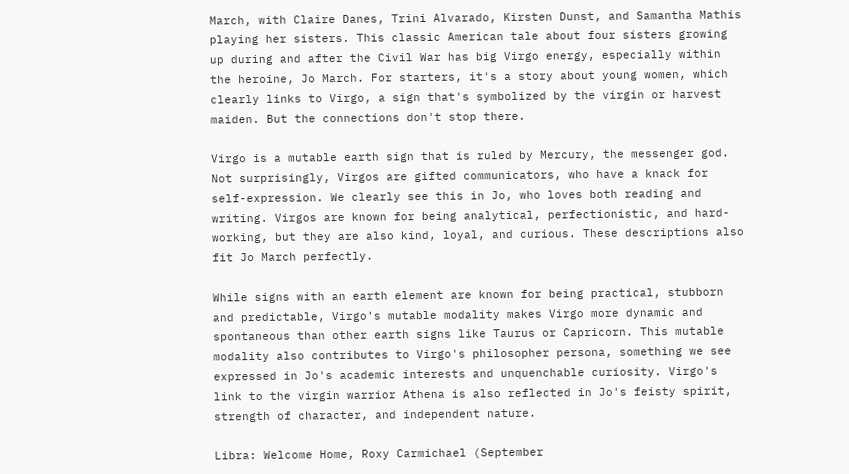March, with Claire Danes, Trini Alvarado, Kirsten Dunst, and Samantha Mathis playing her sisters. This classic American tale about four sisters growing up during and after the Civil War has big Virgo energy, especially within the heroine, Jo March. For starters, it's a story about young women, which clearly links to Virgo, a sign that's symbolized by the virgin or harvest maiden. But the connections don't stop there.

Virgo is a mutable earth sign that is ruled by Mercury, the messenger god. Not surprisingly, Virgos are gifted communicators, who have a knack for self-expression. We clearly see this in Jo, who loves both reading and writing. Virgos are known for being analytical, perfectionistic, and hard-working, but they are also kind, loyal, and curious. These descriptions also fit Jo March perfectly.

While signs with an earth element are known for being practical, stubborn and predictable, Virgo's mutable modality makes Virgo more dynamic and spontaneous than other earth signs like Taurus or Capricorn. This mutable modality also contributes to Virgo's philosopher persona, something we see expressed in Jo's academic interests and unquenchable curiosity. Virgo's link to the virgin warrior Athena is also reflected in Jo's feisty spirit, strength of character, and independent nature.

Libra: Welcome Home, Roxy Carmichael (September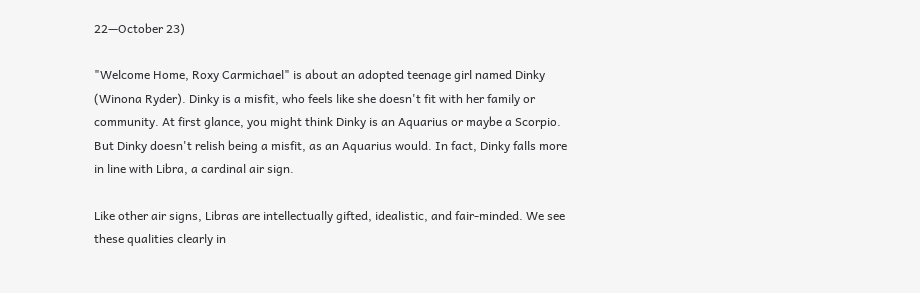22—October 23)

"Welcome Home, Roxy Carmichael" is about an adopted teenage girl named Dinky (Winona Ryder). Dinky is a misfit, who feels like she doesn't fit with her family or community. At first glance, you might think Dinky is an Aquarius or maybe a Scorpio. But Dinky doesn't relish being a misfit, as an Aquarius would. In fact, Dinky falls more in line with Libra, a cardinal air sign.

Like other air signs, Libras are intellectually gifted, idealistic, and fair-minded. We see these qualities clearly in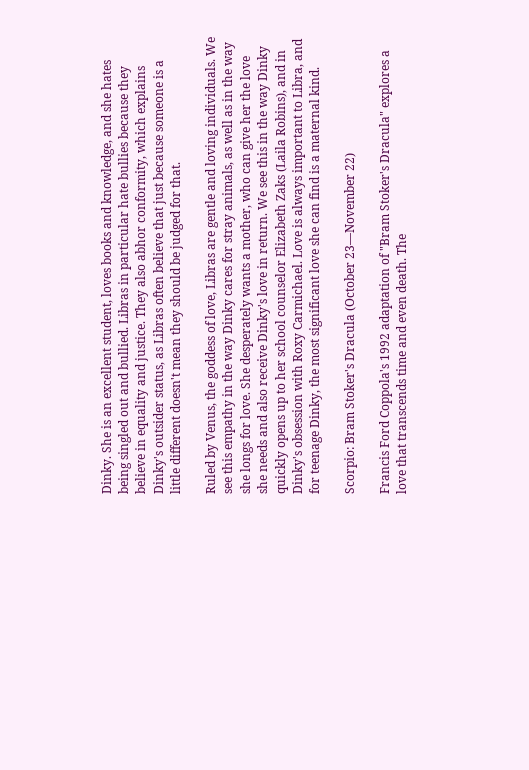Dinky. She is an excellent student, loves books and knowledge, and she hates being singled out and bullied. Libras in particular hate bullies because they believe in equality and justice. They also abhor conformity, which explains Dinky's outsider status, as Libras often believe that just because someone is a little different doesn't mean they should be judged for that.

Ruled by Venus, the goddess of love, Libras are gentle and loving individuals. We see this empathy in the way Dinky cares for stray animals, as well as in the way she longs for love. She desperately wants a mother, who can give her the love she needs and also receive Dinky's love in return. We see this in the way Dinky quickly opens up to her school counselor Elizabeth Zaks (Laila Robins), and in Dinky's obsession with Roxy Carmichael. Love is always important to Libra, and for teenage Dinky, the most significant love she can find is a maternal kind.

Scorpio: Bram Stoker's Dracula (October 23—November 22)

Francis Ford Coppola's 1992 adaptation of "Bram Stoker's Dracula" explores a love that transcends time and even death. The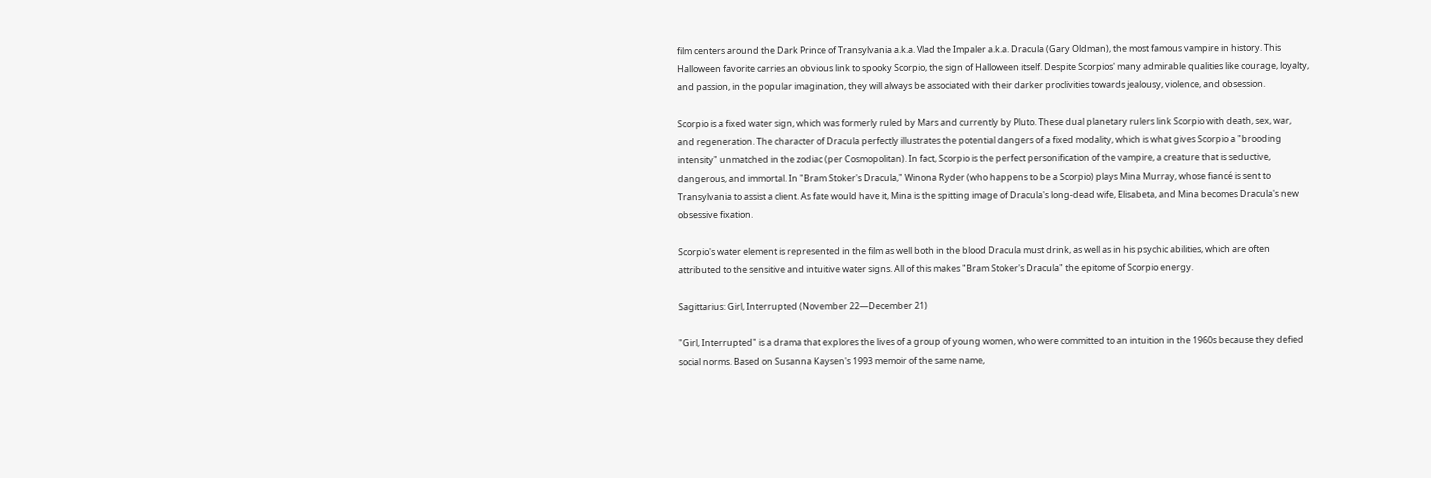film centers around the Dark Prince of Transylvania a.k.a. Vlad the Impaler a.k.a. Dracula (Gary Oldman), the most famous vampire in history. This Halloween favorite carries an obvious link to spooky Scorpio, the sign of Halloween itself. Despite Scorpios' many admirable qualities like courage, loyalty, and passion, in the popular imagination, they will always be associated with their darker proclivities towards jealousy, violence, and obsession.

Scorpio is a fixed water sign, which was formerly ruled by Mars and currently by Pluto. These dual planetary rulers link Scorpio with death, sex, war, and regeneration. The character of Dracula perfectly illustrates the potential dangers of a fixed modality, which is what gives Scorpio a "brooding intensity" unmatched in the zodiac (per Cosmopolitan). In fact, Scorpio is the perfect personification of the vampire, a creature that is seductive, dangerous, and immortal. In "Bram Stoker's Dracula," Winona Ryder (who happens to be a Scorpio) plays Mina Murray, whose fiancé is sent to Transylvania to assist a client. As fate would have it, Mina is the spitting image of Dracula's long-dead wife, Elisabeta, and Mina becomes Dracula's new obsessive fixation.

Scorpio's water element is represented in the film as well both in the blood Dracula must drink, as well as in his psychic abilities, which are often attributed to the sensitive and intuitive water signs. All of this makes "Bram Stoker's Dracula" the epitome of Scorpio energy.

Sagittarius: Girl, Interrupted (November 22—December 21)

"Girl, Interrupted" is a drama that explores the lives of a group of young women, who were committed to an intuition in the 1960s because they defied social norms. Based on Susanna Kaysen's 1993 memoir of the same name,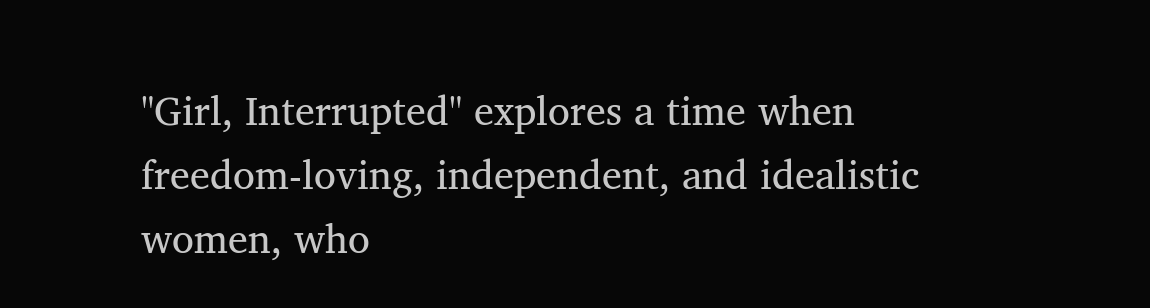"Girl, Interrupted" explores a time when freedom-loving, independent, and idealistic women, who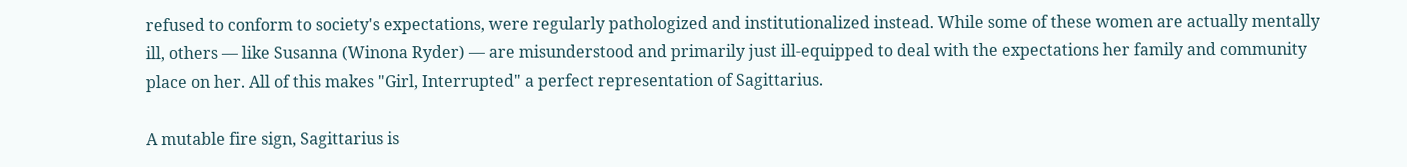refused to conform to society's expectations, were regularly pathologized and institutionalized instead. While some of these women are actually mentally ill, others — like Susanna (Winona Ryder) — are misunderstood and primarily just ill-equipped to deal with the expectations her family and community place on her. All of this makes "Girl, Interrupted" a perfect representation of Sagittarius.

A mutable fire sign, Sagittarius is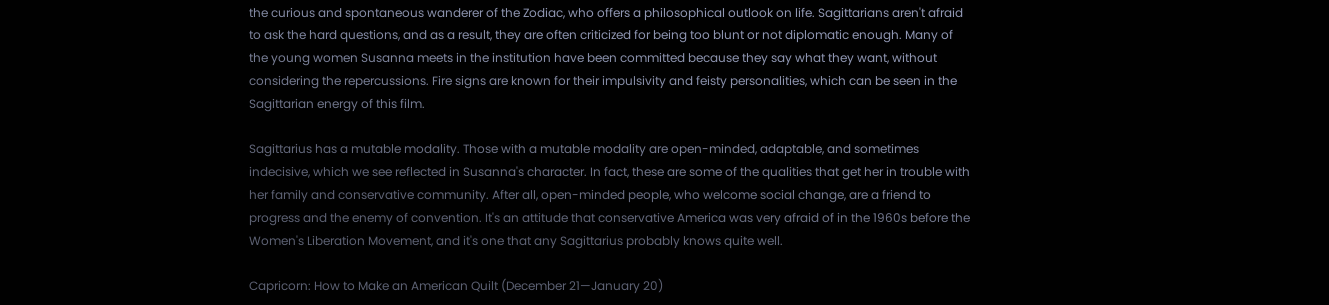the curious and spontaneous wanderer of the Zodiac, who offers a philosophical outlook on life. Sagittarians aren't afraid to ask the hard questions, and as a result, they are often criticized for being too blunt or not diplomatic enough. Many of the young women Susanna meets in the institution have been committed because they say what they want, without considering the repercussions. Fire signs are known for their impulsivity and feisty personalities, which can be seen in the Sagittarian energy of this film.

Sagittarius has a mutable modality. Those with a mutable modality are open-minded, adaptable, and sometimes indecisive, which we see reflected in Susanna's character. In fact, these are some of the qualities that get her in trouble with her family and conservative community. After all, open-minded people, who welcome social change, are a friend to progress and the enemy of convention. It's an attitude that conservative America was very afraid of in the 1960s before the Women's Liberation Movement, and it's one that any Sagittarius probably knows quite well.

Capricorn: How to Make an American Quilt (December 21—January 20)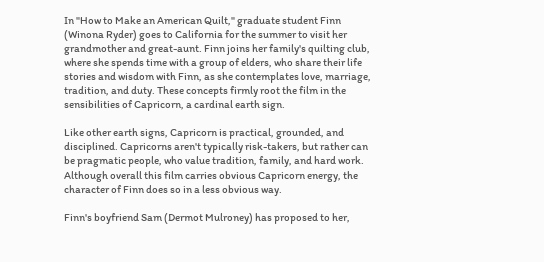In "How to Make an American Quilt," graduate student Finn (Winona Ryder) goes to California for the summer to visit her grandmother and great-aunt. Finn joins her family's quilting club, where she spends time with a group of elders, who share their life stories and wisdom with Finn, as she contemplates love, marriage, tradition, and duty. These concepts firmly root the film in the sensibilities of Capricorn, a cardinal earth sign.

Like other earth signs, Capricorn is practical, grounded, and disciplined. Capricorns aren't typically risk-takers, but rather can be pragmatic people, who value tradition, family, and hard work. Although overall this film carries obvious Capricorn energy, the character of Finn does so in a less obvious way.

Finn's boyfriend Sam (Dermot Mulroney) has proposed to her,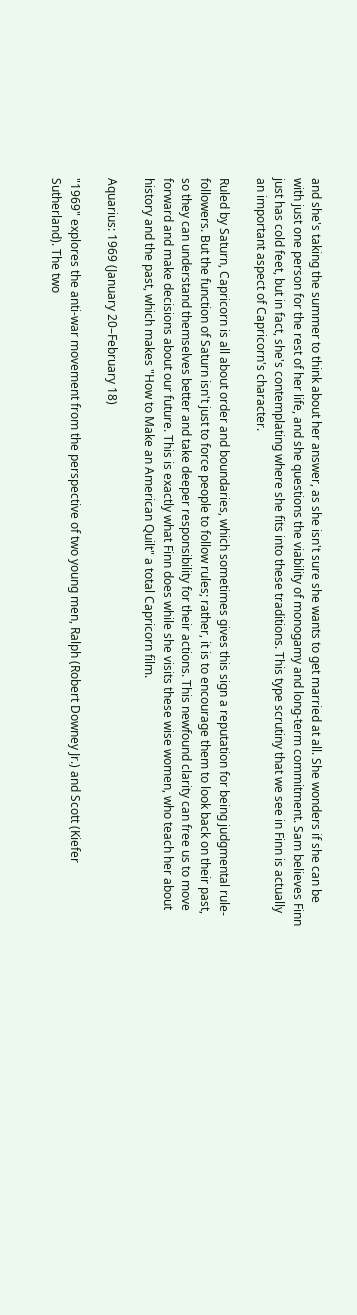and she's taking the summer to think about her answer, as she isn't sure she wants to get married at all. She wonders if she can be with just one person for the rest of her life, and she questions the viability of monogamy and long-term commitment. Sam believes Finn just has cold feet, but in fact, she's contemplating where she fits into these traditions. This type scrutiny that we see in Finn is actually an important aspect of Capricorn's character.

Ruled by Saturn, Capricorn is all about order and boundaries, which sometimes gives this sign a reputation for being judgmental rule-followers. But the function of Saturn isn't just to force people to follow rules; rather, it is to encourage them to look back on their past, so they can understand themselves better and take deeper responsibility for their actions. This newfound clarity can free us to move forward and make decisions about our future. This is exactly what Finn does while she visits these wise women, who teach her about history and the past, which makes "How to Make an American Quilt" a total Capricorn film.

Aquarius: 1969 (January 20–February 18)

"1969" explores the anti-war movement from the perspective of two young men, Ralph (Robert Downey Jr.) and Scott (Kiefer Sutherland). The two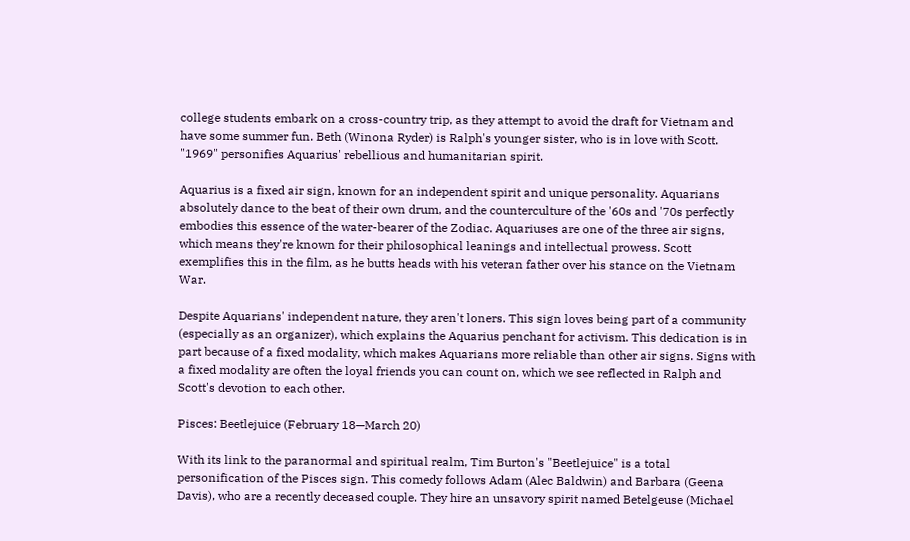college students embark on a cross-country trip, as they attempt to avoid the draft for Vietnam and have some summer fun. Beth (Winona Ryder) is Ralph's younger sister, who is in love with Scott. "1969" personifies Aquarius' rebellious and humanitarian spirit.

Aquarius is a fixed air sign, known for an independent spirit and unique personality. Aquarians absolutely dance to the beat of their own drum, and the counterculture of the '60s and '70s perfectly embodies this essence of the water-bearer of the Zodiac. Aquariuses are one of the three air signs, which means they're known for their philosophical leanings and intellectual prowess. Scott exemplifies this in the film, as he butts heads with his veteran father over his stance on the Vietnam War.

Despite Aquarians' independent nature, they aren't loners. This sign loves being part of a community (especially as an organizer), which explains the Aquarius penchant for activism. This dedication is in part because of a fixed modality, which makes Aquarians more reliable than other air signs. Signs with a fixed modality are often the loyal friends you can count on, which we see reflected in Ralph and Scott's devotion to each other.

Pisces: Beetlejuice (February 18—March 20)

With its link to the paranormal and spiritual realm, Tim Burton's "Beetlejuice" is a total personification of the Pisces sign. This comedy follows Adam (Alec Baldwin) and Barbara (Geena Davis), who are a recently deceased couple. They hire an unsavory spirit named Betelgeuse (Michael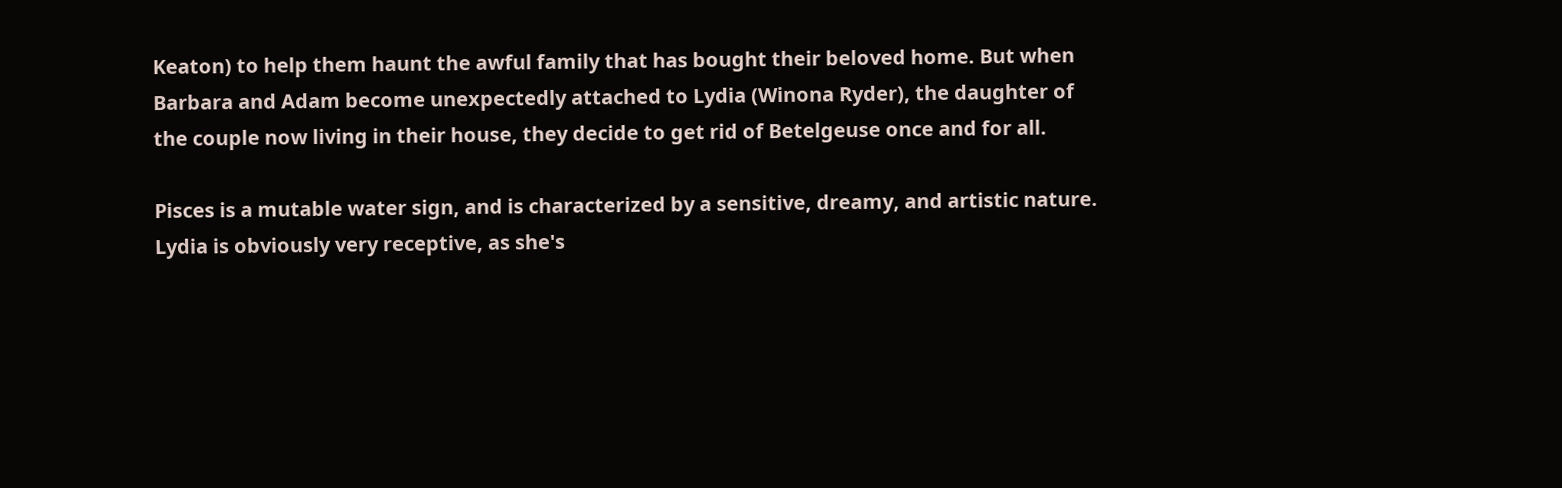Keaton) to help them haunt the awful family that has bought their beloved home. But when Barbara and Adam become unexpectedly attached to Lydia (Winona Ryder), the daughter of the couple now living in their house, they decide to get rid of Betelgeuse once and for all.

Pisces is a mutable water sign, and is characterized by a sensitive, dreamy, and artistic nature. Lydia is obviously very receptive, as she's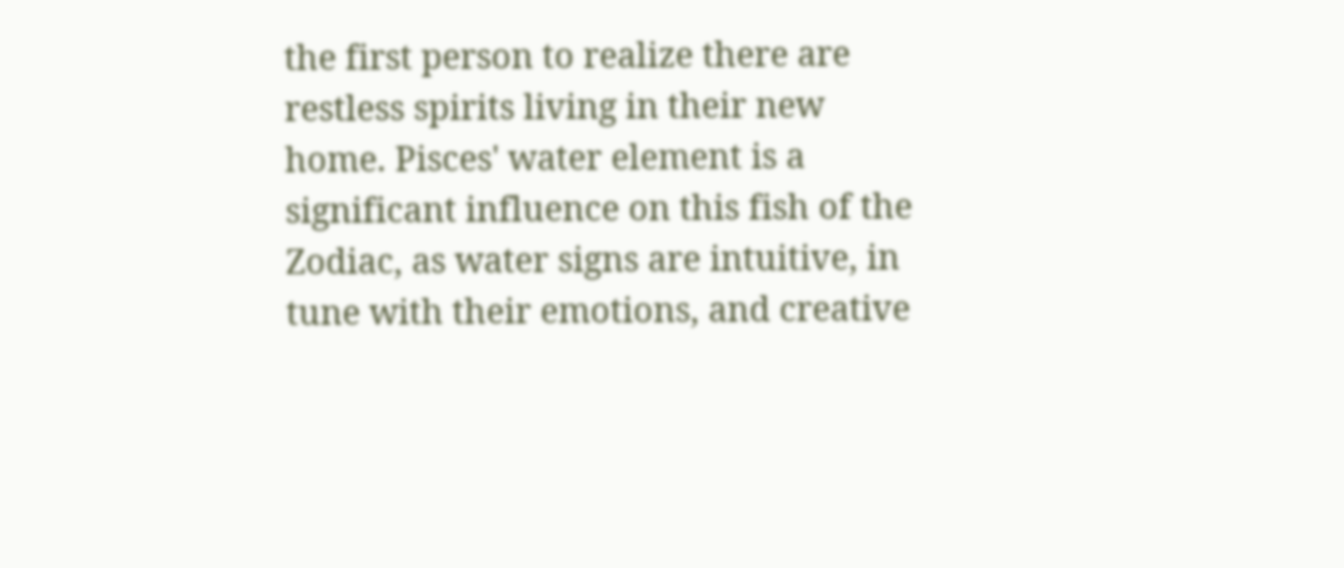the first person to realize there are restless spirits living in their new home. Pisces' water element is a significant influence on this fish of the Zodiac, as water signs are intuitive, in tune with their emotions, and creative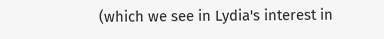(which we see in Lydia's interest in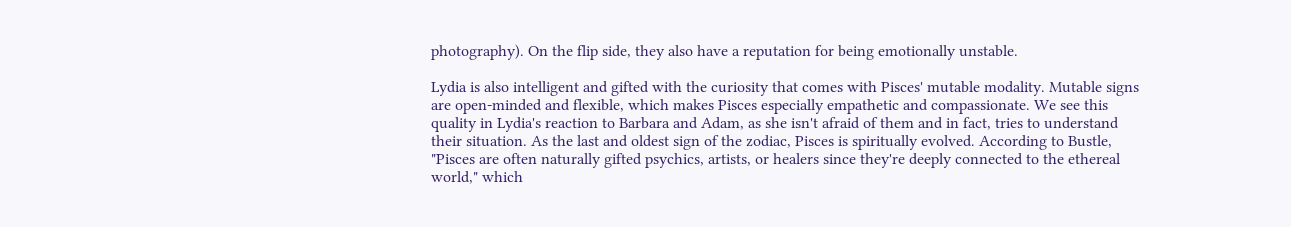photography). On the flip side, they also have a reputation for being emotionally unstable.

Lydia is also intelligent and gifted with the curiosity that comes with Pisces' mutable modality. Mutable signs are open-minded and flexible, which makes Pisces especially empathetic and compassionate. We see this quality in Lydia's reaction to Barbara and Adam, as she isn't afraid of them and in fact, tries to understand their situation. As the last and oldest sign of the zodiac, Pisces is spiritually evolved. According to Bustle, "Pisces are often naturally gifted psychics, artists, or healers since they're deeply connected to the ethereal world," which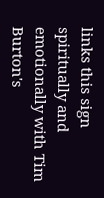links this sign spiritually and emotionally with Tim Burton's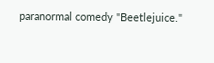paranormal comedy "Beetlejuice."